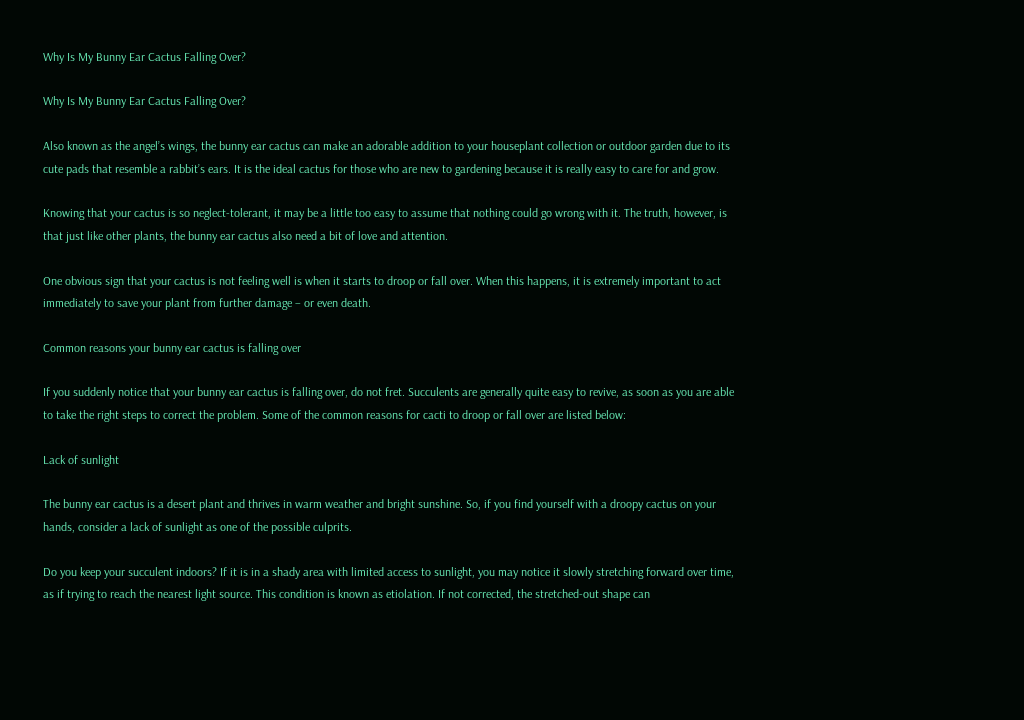Why Is My Bunny Ear Cactus Falling Over?

Why Is My Bunny Ear Cactus Falling Over?

Also known as the angel’s wings, the bunny ear cactus can make an adorable addition to your houseplant collection or outdoor garden due to its cute pads that resemble a rabbit’s ears. It is the ideal cactus for those who are new to gardening because it is really easy to care for and grow.

Knowing that your cactus is so neglect-tolerant, it may be a little too easy to assume that nothing could go wrong with it. The truth, however, is that just like other plants, the bunny ear cactus also need a bit of love and attention.

One obvious sign that your cactus is not feeling well is when it starts to droop or fall over. When this happens, it is extremely important to act immediately to save your plant from further damage – or even death.

Common reasons your bunny ear cactus is falling over

If you suddenly notice that your bunny ear cactus is falling over, do not fret. Succulents are generally quite easy to revive, as soon as you are able to take the right steps to correct the problem. Some of the common reasons for cacti to droop or fall over are listed below:

Lack of sunlight

The bunny ear cactus is a desert plant and thrives in warm weather and bright sunshine. So, if you find yourself with a droopy cactus on your hands, consider a lack of sunlight as one of the possible culprits.

Do you keep your succulent indoors? If it is in a shady area with limited access to sunlight, you may notice it slowly stretching forward over time, as if trying to reach the nearest light source. This condition is known as etiolation. If not corrected, the stretched-out shape can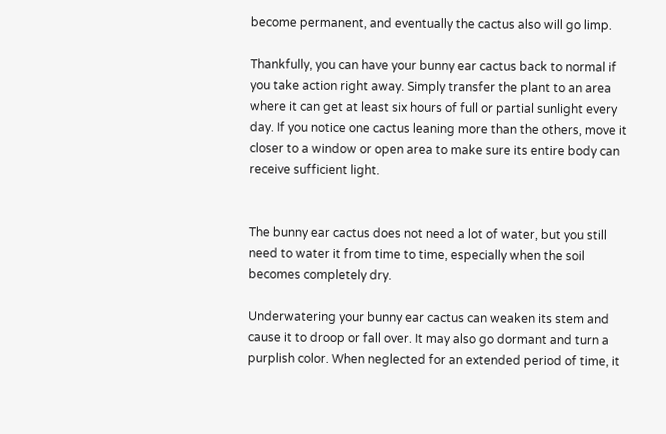become permanent, and eventually the cactus also will go limp.

Thankfully, you can have your bunny ear cactus back to normal if you take action right away. Simply transfer the plant to an area where it can get at least six hours of full or partial sunlight every day. If you notice one cactus leaning more than the others, move it closer to a window or open area to make sure its entire body can receive sufficient light.


The bunny ear cactus does not need a lot of water, but you still need to water it from time to time, especially when the soil becomes completely dry.

Underwatering your bunny ear cactus can weaken its stem and cause it to droop or fall over. It may also go dormant and turn a purplish color. When neglected for an extended period of time, it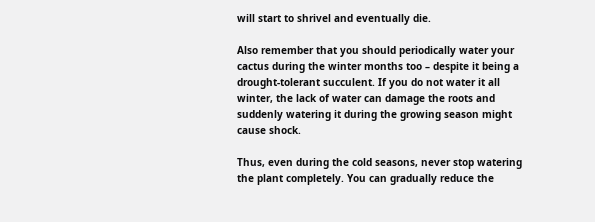will start to shrivel and eventually die.

Also remember that you should periodically water your cactus during the winter months too – despite it being a drought-tolerant succulent. If you do not water it all winter, the lack of water can damage the roots and suddenly watering it during the growing season might cause shock.

Thus, even during the cold seasons, never stop watering the plant completely. You can gradually reduce the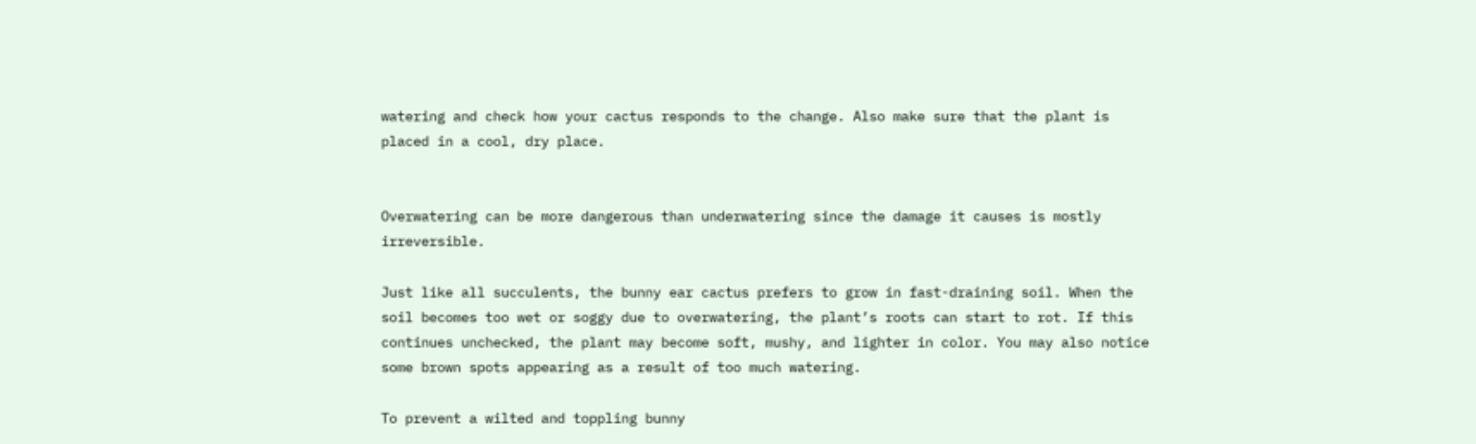watering and check how your cactus responds to the change. Also make sure that the plant is placed in a cool, dry place.


Overwatering can be more dangerous than underwatering since the damage it causes is mostly irreversible.

Just like all succulents, the bunny ear cactus prefers to grow in fast-draining soil. When the soil becomes too wet or soggy due to overwatering, the plant’s roots can start to rot. If this continues unchecked, the plant may become soft, mushy, and lighter in color. You may also notice some brown spots appearing as a result of too much watering.

To prevent a wilted and toppling bunny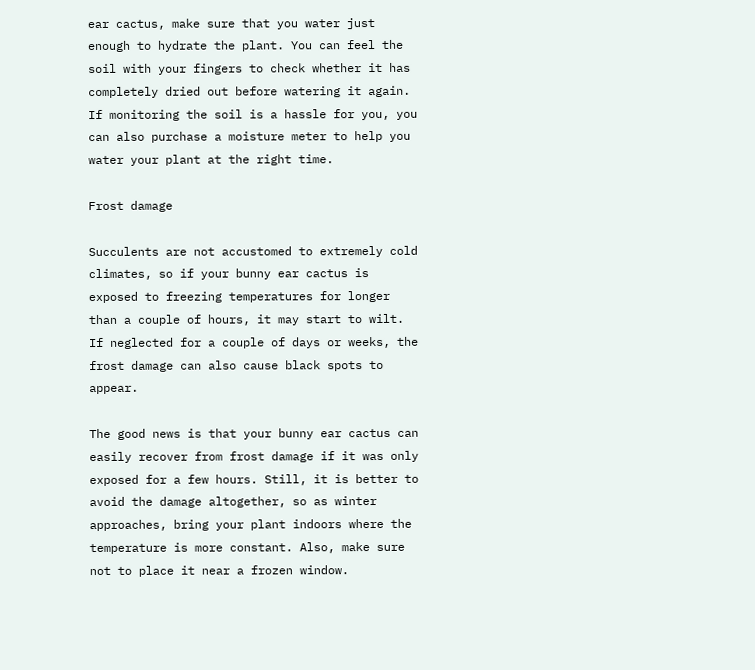ear cactus, make sure that you water just enough to hydrate the plant. You can feel the soil with your fingers to check whether it has completely dried out before watering it again. If monitoring the soil is a hassle for you, you can also purchase a moisture meter to help you water your plant at the right time.

Frost damage

Succulents are not accustomed to extremely cold climates, so if your bunny ear cactus is exposed to freezing temperatures for longer than a couple of hours, it may start to wilt. If neglected for a couple of days or weeks, the frost damage can also cause black spots to appear.

The good news is that your bunny ear cactus can easily recover from frost damage if it was only exposed for a few hours. Still, it is better to avoid the damage altogether, so as winter approaches, bring your plant indoors where the temperature is more constant. Also, make sure not to place it near a frozen window.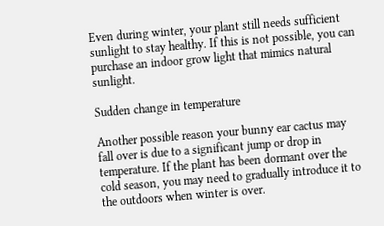Even during winter, your plant still needs sufficient sunlight to stay healthy. If this is not possible, you can purchase an indoor grow light that mimics natural sunlight.

Sudden change in temperature

Another possible reason your bunny ear cactus may fall over is due to a significant jump or drop in temperature. If the plant has been dormant over the cold season, you may need to gradually introduce it to the outdoors when winter is over.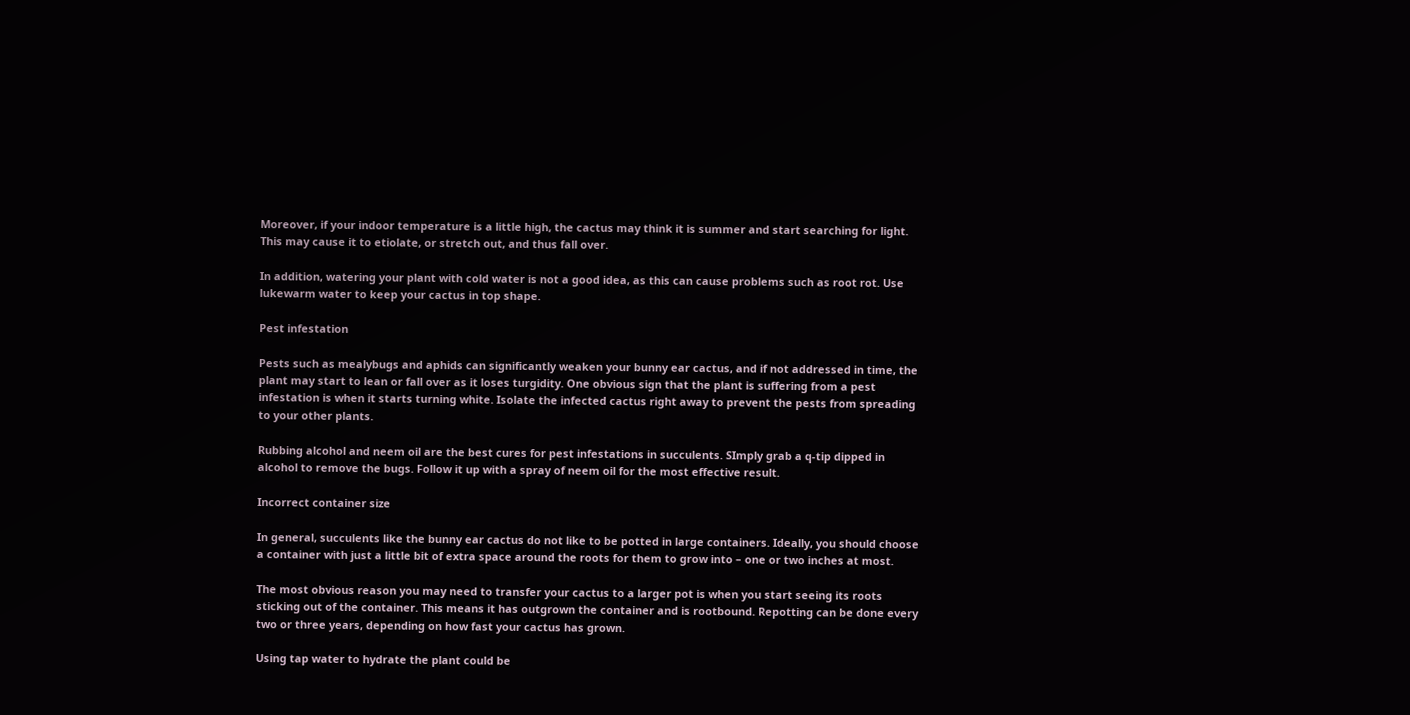Moreover, if your indoor temperature is a little high, the cactus may think it is summer and start searching for light. This may cause it to etiolate, or stretch out, and thus fall over.

In addition, watering your plant with cold water is not a good idea, as this can cause problems such as root rot. Use lukewarm water to keep your cactus in top shape.

Pest infestation

Pests such as mealybugs and aphids can significantly weaken your bunny ear cactus, and if not addressed in time, the plant may start to lean or fall over as it loses turgidity. One obvious sign that the plant is suffering from a pest infestation is when it starts turning white. Isolate the infected cactus right away to prevent the pests from spreading to your other plants.

Rubbing alcohol and neem oil are the best cures for pest infestations in succulents. SImply grab a q-tip dipped in alcohol to remove the bugs. Follow it up with a spray of neem oil for the most effective result.

Incorrect container size

In general, succulents like the bunny ear cactus do not like to be potted in large containers. Ideally, you should choose a container with just a little bit of extra space around the roots for them to grow into – one or two inches at most.

The most obvious reason you may need to transfer your cactus to a larger pot is when you start seeing its roots sticking out of the container. This means it has outgrown the container and is rootbound. Repotting can be done every two or three years, depending on how fast your cactus has grown.

Using tap water to hydrate the plant could be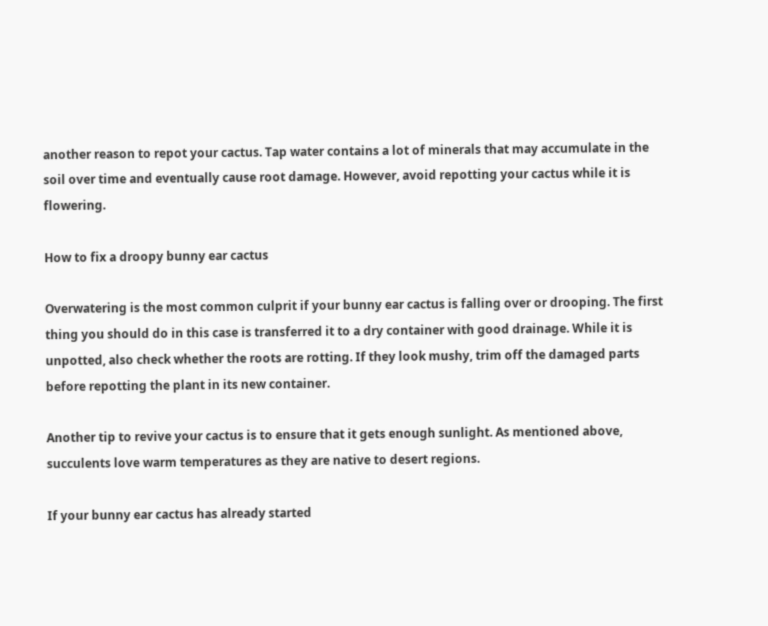another reason to repot your cactus. Tap water contains a lot of minerals that may accumulate in the soil over time and eventually cause root damage. However, avoid repotting your cactus while it is flowering.

How to fix a droopy bunny ear cactus

Overwatering is the most common culprit if your bunny ear cactus is falling over or drooping. The first thing you should do in this case is transferred it to a dry container with good drainage. While it is unpotted, also check whether the roots are rotting. If they look mushy, trim off the damaged parts before repotting the plant in its new container.

Another tip to revive your cactus is to ensure that it gets enough sunlight. As mentioned above, succulents love warm temperatures as they are native to desert regions.

If your bunny ear cactus has already started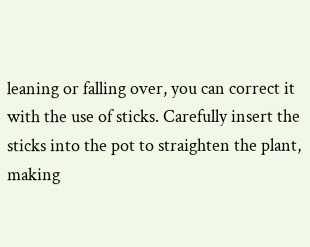leaning or falling over, you can correct it with the use of sticks. Carefully insert the sticks into the pot to straighten the plant, making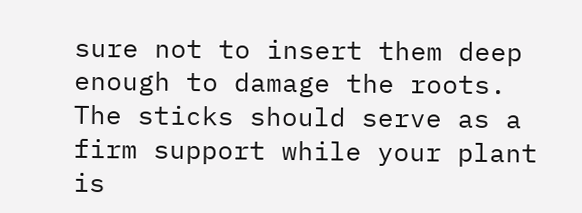sure not to insert them deep enough to damage the roots. The sticks should serve as a firm support while your plant is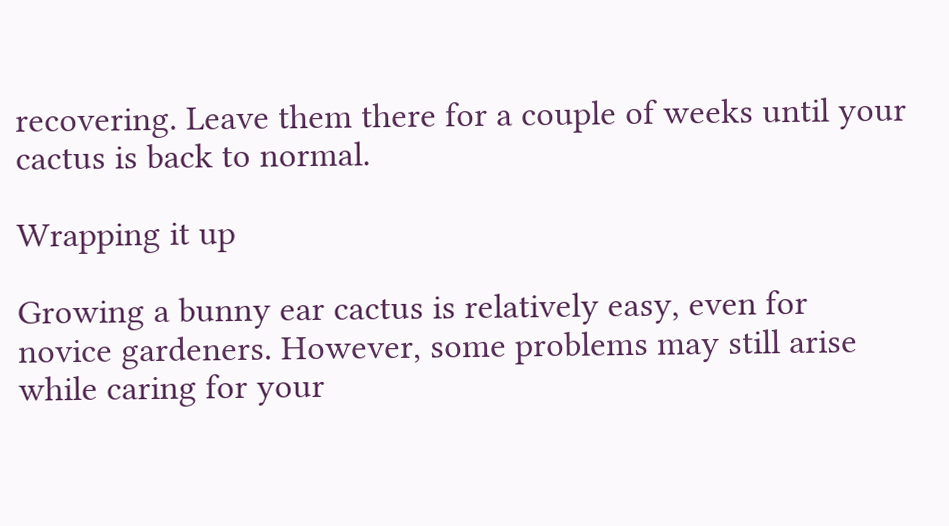recovering. Leave them there for a couple of weeks until your cactus is back to normal.

Wrapping it up

Growing a bunny ear cactus is relatively easy, even for novice gardeners. However, some problems may still arise while caring for your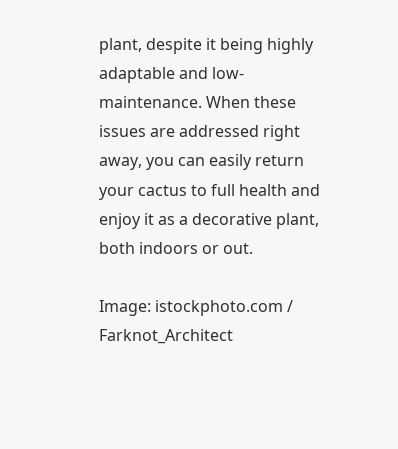plant, despite it being highly adaptable and low-maintenance. When these issues are addressed right away, you can easily return your cactus to full health and enjoy it as a decorative plant, both indoors or out.

Image: istockphoto.com / Farknot_Architect